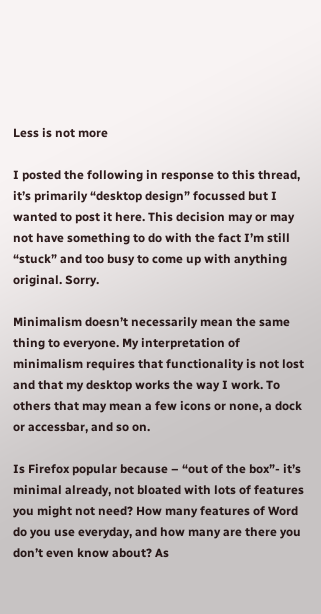Less is not more

I posted the following in response to this thread, it’s primarily “desktop design” focussed but I wanted to post it here. This decision may or may not have something to do with the fact I’m still “stuck” and too busy to come up with anything original. Sorry.

Minimalism doesn’t necessarily mean the same thing to everyone. My interpretation of minimalism requires that functionality is not lost and that my desktop works the way I work. To others that may mean a few icons or none, a dock or accessbar, and so on.

Is Firefox popular because – “out of the box”- it’s minimal already, not bloated with lots of features you might not need? How many features of Word do you use everyday, and how many are there you don’t even know about? As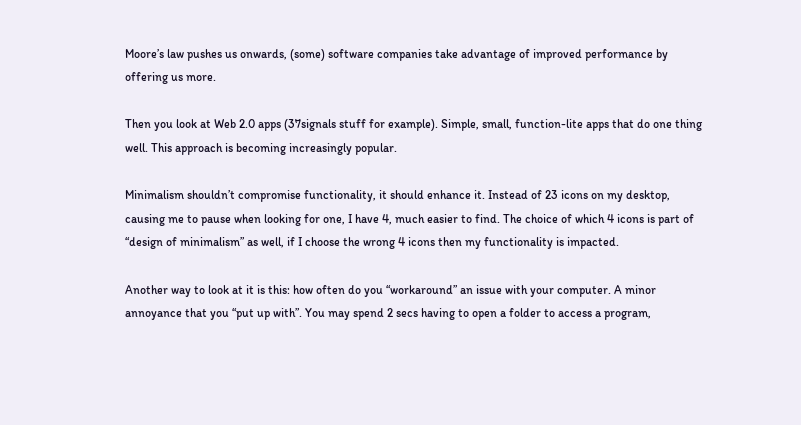Moore’s law pushes us onwards, (some) software companies take advantage of improved performance by offering us more.

Then you look at Web 2.0 apps (37signals stuff for example). Simple, small, function-lite apps that do one thing well. This approach is becoming increasingly popular.

Minimalism shouldn’t compromise functionality, it should enhance it. Instead of 23 icons on my desktop, causing me to pause when looking for one, I have 4, much easier to find. The choice of which 4 icons is part of “design of minimalism” as well, if I choose the wrong 4 icons then my functionality is impacted.

Another way to look at it is this: how often do you “workaround” an issue with your computer. A minor annoyance that you “put up with”. You may spend 2 secs having to open a folder to access a program,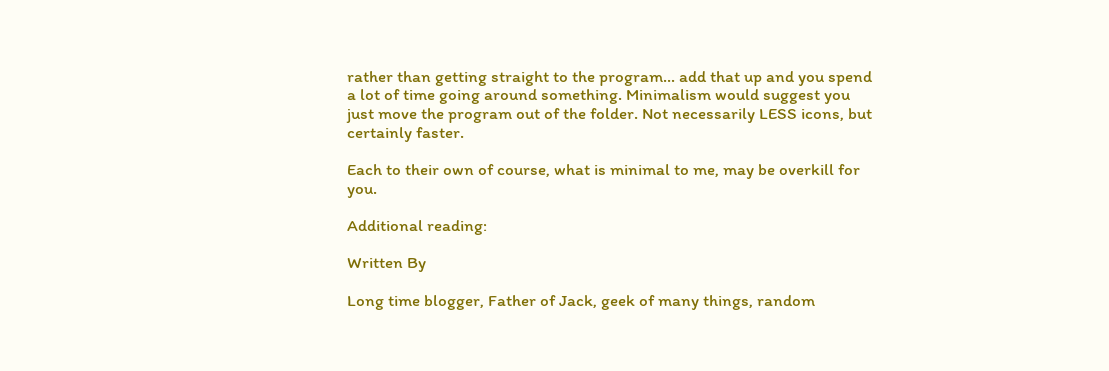rather than getting straight to the program… add that up and you spend a lot of time going around something. Minimalism would suggest you just move the program out of the folder. Not necessarily LESS icons, but certainly faster.

Each to their own of course, what is minimal to me, may be overkill for you.

Additional reading:

Written By

Long time blogger, Father of Jack, geek of many things, random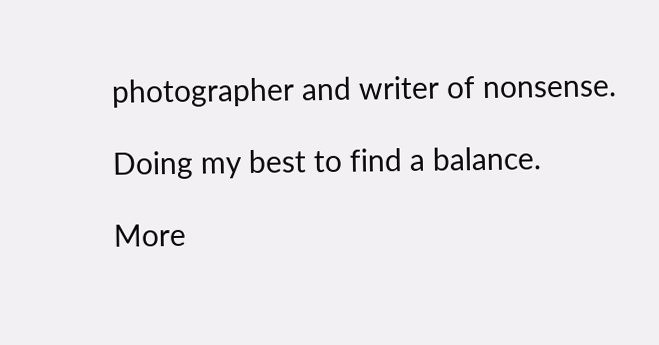photographer and writer of nonsense.

Doing my best to find a balance.

More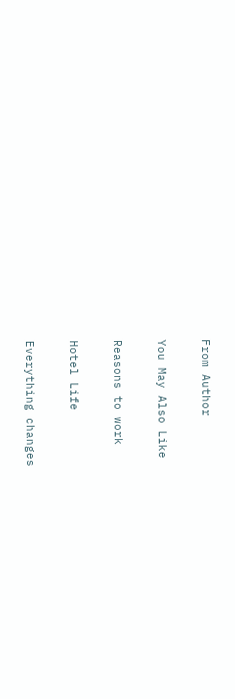From Author

You May Also Like

Reasons to work

Hotel Life

Everything changes